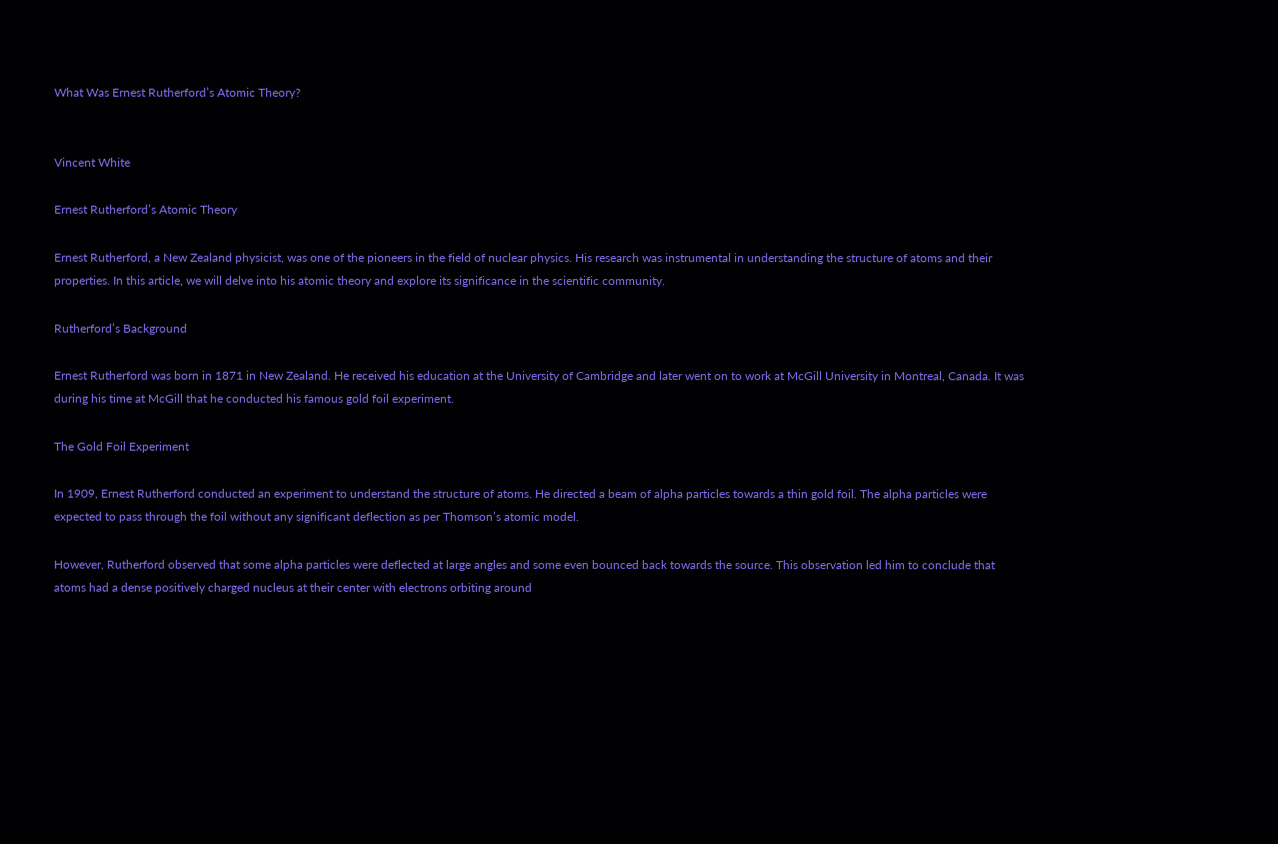What Was Ernest Rutherford’s Atomic Theory?


Vincent White

Ernest Rutherford’s Atomic Theory

Ernest Rutherford, a New Zealand physicist, was one of the pioneers in the field of nuclear physics. His research was instrumental in understanding the structure of atoms and their properties. In this article, we will delve into his atomic theory and explore its significance in the scientific community.

Rutherford’s Background

Ernest Rutherford was born in 1871 in New Zealand. He received his education at the University of Cambridge and later went on to work at McGill University in Montreal, Canada. It was during his time at McGill that he conducted his famous gold foil experiment.

The Gold Foil Experiment

In 1909, Ernest Rutherford conducted an experiment to understand the structure of atoms. He directed a beam of alpha particles towards a thin gold foil. The alpha particles were expected to pass through the foil without any significant deflection as per Thomson’s atomic model.

However, Rutherford observed that some alpha particles were deflected at large angles and some even bounced back towards the source. This observation led him to conclude that atoms had a dense positively charged nucleus at their center with electrons orbiting around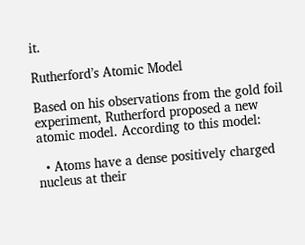it.

Rutherford’s Atomic Model

Based on his observations from the gold foil experiment, Rutherford proposed a new atomic model. According to this model:

  • Atoms have a dense positively charged nucleus at their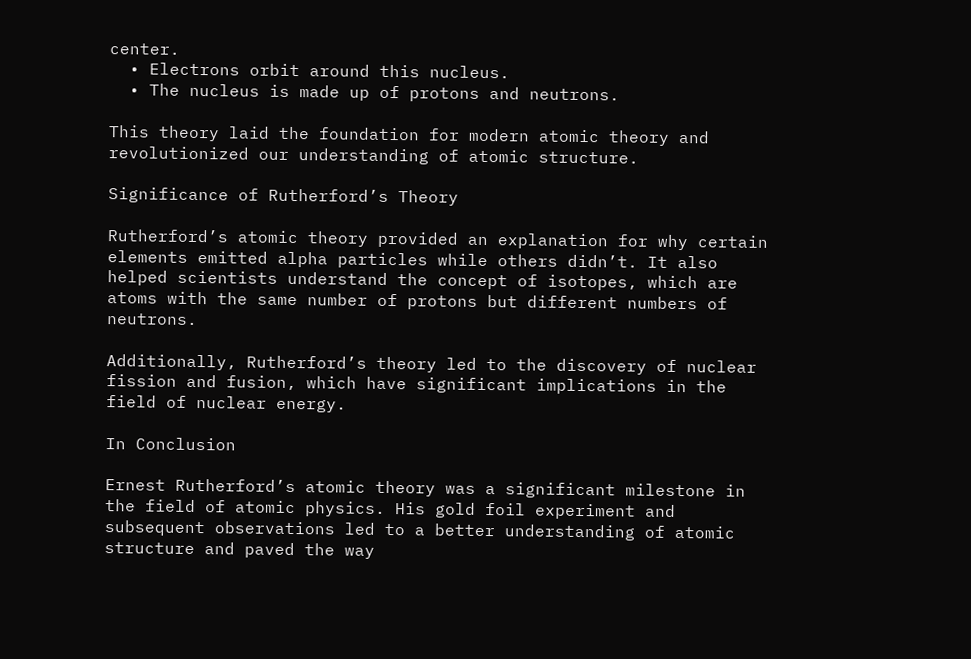center.
  • Electrons orbit around this nucleus.
  • The nucleus is made up of protons and neutrons.

This theory laid the foundation for modern atomic theory and revolutionized our understanding of atomic structure.

Significance of Rutherford’s Theory

Rutherford’s atomic theory provided an explanation for why certain elements emitted alpha particles while others didn’t. It also helped scientists understand the concept of isotopes, which are atoms with the same number of protons but different numbers of neutrons.

Additionally, Rutherford’s theory led to the discovery of nuclear fission and fusion, which have significant implications in the field of nuclear energy.

In Conclusion

Ernest Rutherford’s atomic theory was a significant milestone in the field of atomic physics. His gold foil experiment and subsequent observations led to a better understanding of atomic structure and paved the way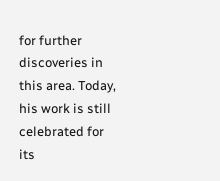for further discoveries in this area. Today, his work is still celebrated for its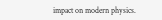impact on modern physics.